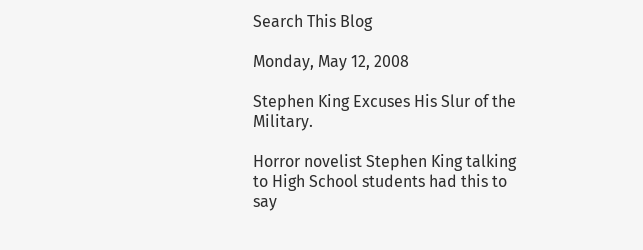Search This Blog

Monday, May 12, 2008

Stephen King Excuses His Slur of the Military.

Horror novelist Stephen King talking to High School students had this to say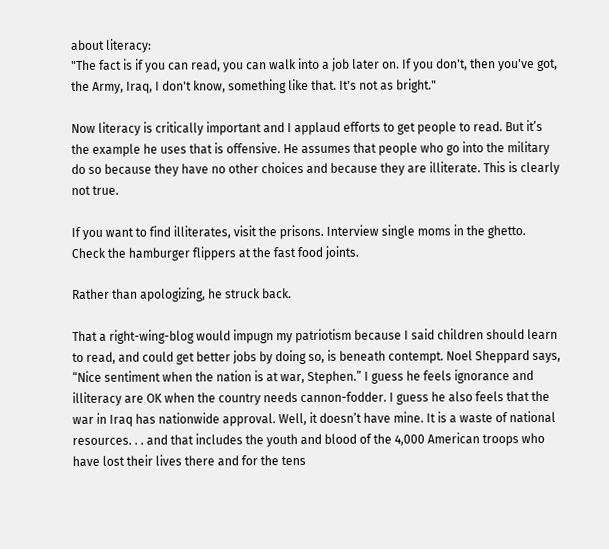about literacy:
"The fact is if you can read, you can walk into a job later on. If you don't, then you've got, the Army, Iraq, I don't know, something like that. It's not as bright."

Now literacy is critically important and I applaud efforts to get people to read. But it’s the example he uses that is offensive. He assumes that people who go into the military do so because they have no other choices and because they are illiterate. This is clearly not true.

If you want to find illiterates, visit the prisons. Interview single moms in the ghetto. Check the hamburger flippers at the fast food joints.

Rather than apologizing, he struck back.

That a right-wing-blog would impugn my patriotism because I said children should learn to read, and could get better jobs by doing so, is beneath contempt. Noel Sheppard says, “Nice sentiment when the nation is at war, Stephen.” I guess he feels ignorance and illiteracy are OK when the country needs cannon-fodder. I guess he also feels that the war in Iraq has nationwide approval. Well, it doesn’t have mine. It is a waste of national resources. . . and that includes the youth and blood of the 4,000 American troops who have lost their lives there and for the tens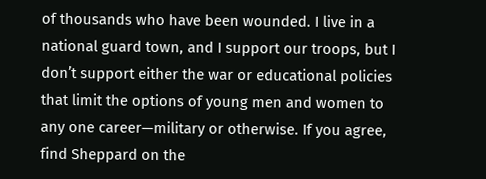of thousands who have been wounded. I live in a national guard town, and I support our troops, but I don’t support either the war or educational policies that limit the options of young men and women to any one career—military or otherwise. If you agree, find Sheppard on the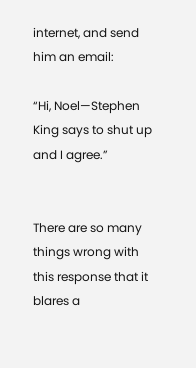internet, and send him an email:

“Hi, Noel—Stephen King says to shut up and I agree.”


There are so many things wrong with this response that it blares a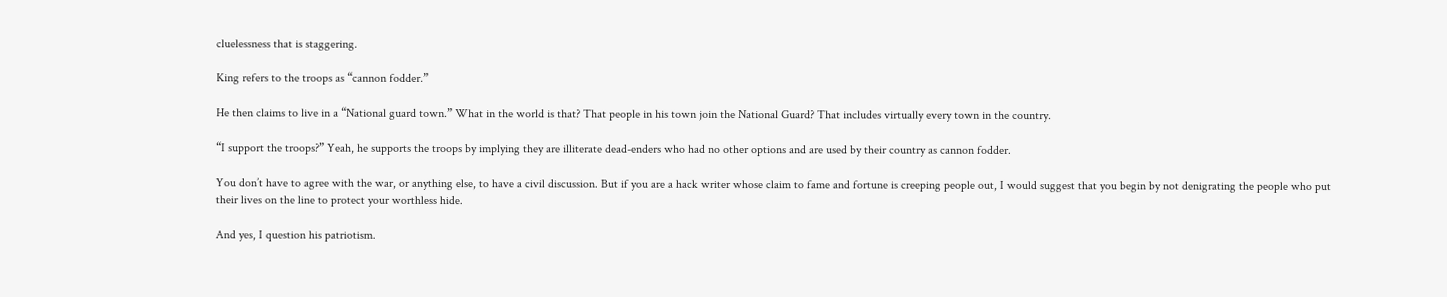cluelessness that is staggering.

King refers to the troops as “cannon fodder.”

He then claims to live in a “National guard town.” What in the world is that? That people in his town join the National Guard? That includes virtually every town in the country.

“I support the troops?” Yeah, he supports the troops by implying they are illiterate dead-enders who had no other options and are used by their country as cannon fodder.

You don’t have to agree with the war, or anything else, to have a civil discussion. But if you are a hack writer whose claim to fame and fortune is creeping people out, I would suggest that you begin by not denigrating the people who put their lives on the line to protect your worthless hide.

And yes, I question his patriotism.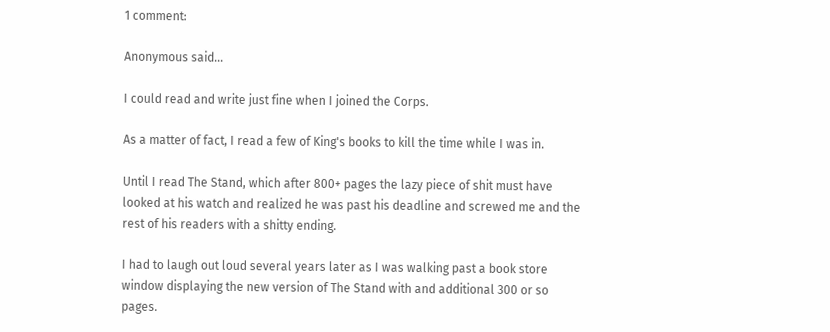1 comment:

Anonymous said...

I could read and write just fine when I joined the Corps.

As a matter of fact, I read a few of King's books to kill the time while I was in.

Until I read The Stand, which after 800+ pages the lazy piece of shit must have looked at his watch and realized he was past his deadline and screwed me and the rest of his readers with a shitty ending.

I had to laugh out loud several years later as I was walking past a book store window displaying the new version of The Stand with and additional 300 or so pages.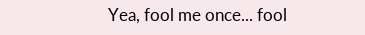Yea, fool me once... fool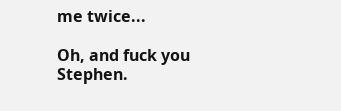me twice...

Oh, and fuck you Stephen.